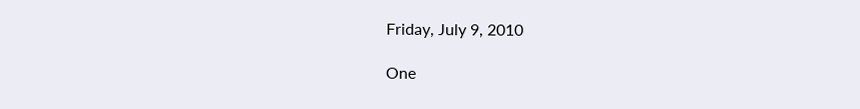Friday, July 9, 2010

One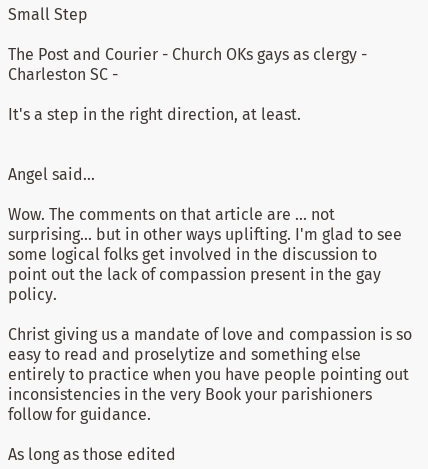Small Step

The Post and Courier - Church OKs gays as clergy - Charleston SC -

It's a step in the right direction, at least.


Angel said...

Wow. The comments on that article are ... not surprising... but in other ways uplifting. I'm glad to see some logical folks get involved in the discussion to point out the lack of compassion present in the gay policy.

Christ giving us a mandate of love and compassion is so easy to read and proselytize and something else entirely to practice when you have people pointing out inconsistencies in the very Book your parishioners follow for guidance.

As long as those edited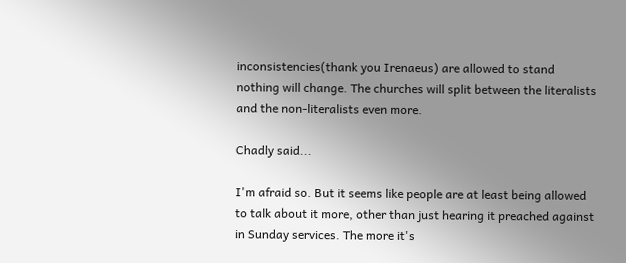inconsistencies(thank you Irenaeus) are allowed to stand nothing will change. The churches will split between the literalists and the non-literalists even more.

Chadly said...

I'm afraid so. But it seems like people are at least being allowed to talk about it more, other than just hearing it preached against in Sunday services. The more it's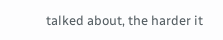talked about, the harder it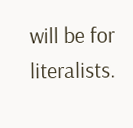will be for literalists.